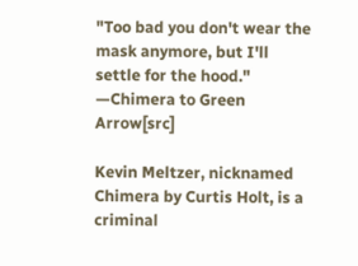"Too bad you don't wear the mask anymore, but I'll settle for the hood."
—Chimera to Green Arrow[src]

Kevin Meltzer, nicknamed Chimera by Curtis Holt, is a criminal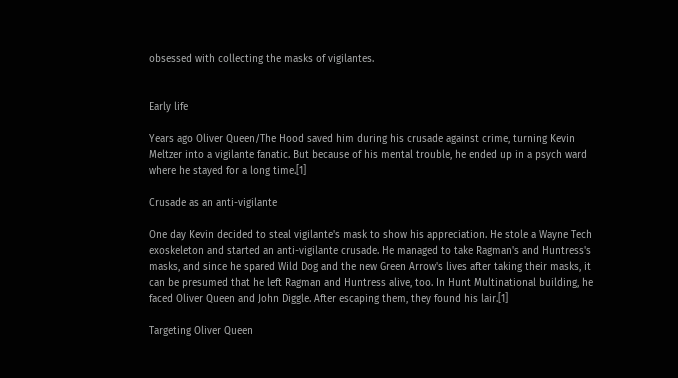obsessed with collecting the masks of vigilantes.


Early life

Years ago Oliver Queen/The Hood saved him during his crusade against crime, turning Kevin Meltzer into a vigilante fanatic. But because of his mental trouble, he ended up in a psych ward where he stayed for a long time.[1]

Crusade as an anti-vigilante

One day Kevin decided to steal vigilante's mask to show his appreciation. He stole a Wayne Tech exoskeleton and started an anti-vigilante crusade. He managed to take Ragman's and Huntress's masks, and since he spared Wild Dog and the new Green Arrow's lives after taking their masks, it can be presumed that he left Ragman and Huntress alive, too. In Hunt Multinational building, he faced Oliver Queen and John Diggle. After escaping them, they found his lair.[1]

Targeting Oliver Queen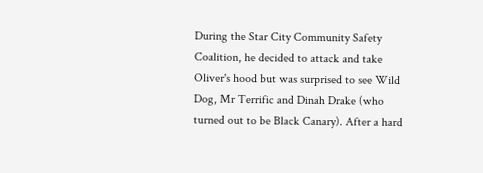During the Star City Community Safety Coalition, he decided to attack and take Oliver's hood but was surprised to see Wild Dog, Mr Terrific and Dinah Drake (who turned out to be Black Canary). After a hard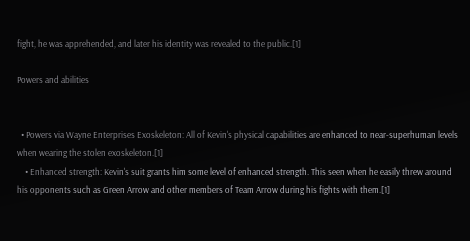fight, he was apprehended, and later his identity was revealed to the public.[1]

Powers and abilities


  • Powers via Wayne Enterprises Exoskeleton: All of Kevin's physical capabilities are enhanced to near-superhuman levels when wearing the stolen exoskeleton.[1]
    • Enhanced strength: Kevin's suit grants him some level of enhanced strength. This seen when he easily threw around his opponents such as Green Arrow and other members of Team Arrow during his fights with them.[1]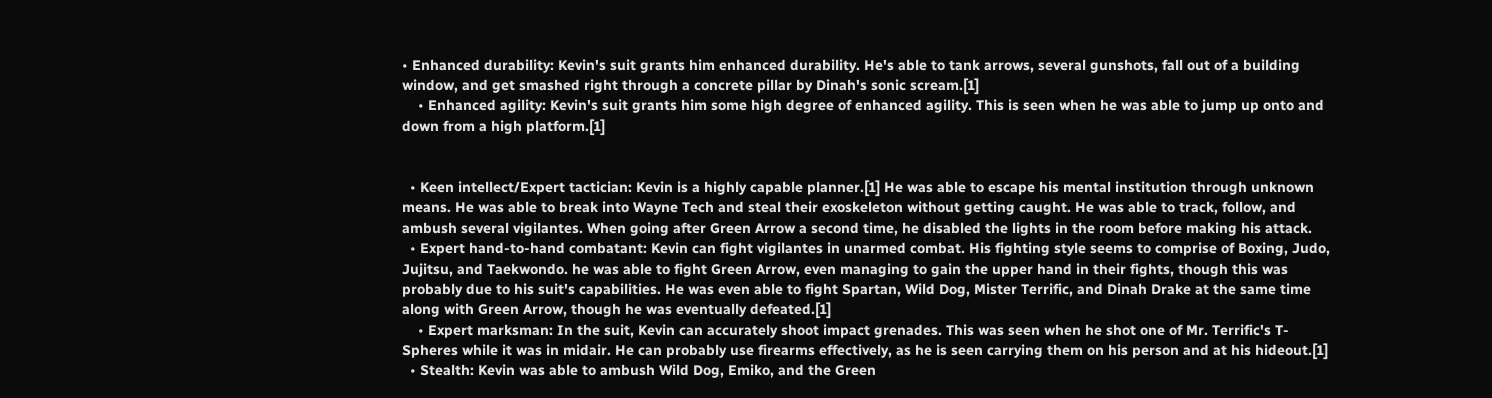• Enhanced durability: Kevin's suit grants him enhanced durability. He's able to tank arrows, several gunshots, fall out of a building window, and get smashed right through a concrete pillar by Dinah's sonic scream.[1]
    • Enhanced agility: Kevin's suit grants him some high degree of enhanced agility. This is seen when he was able to jump up onto and down from a high platform.[1]


  • Keen intellect/Expert tactician: Kevin is a highly capable planner.[1] He was able to escape his mental institution through unknown means. He was able to break into Wayne Tech and steal their exoskeleton without getting caught. He was able to track, follow, and ambush several vigilantes. When going after Green Arrow a second time, he disabled the lights in the room before making his attack.
  • Expert hand-to-hand combatant: Kevin can fight vigilantes in unarmed combat. His fighting style seems to comprise of Boxing, Judo, Jujitsu, and Taekwondo. he was able to fight Green Arrow, even managing to gain the upper hand in their fights, though this was probably due to his suit's capabilities. He was even able to fight Spartan, Wild Dog, Mister Terrific, and Dinah Drake at the same time along with Green Arrow, though he was eventually defeated.[1]
    • Expert marksman: In the suit, Kevin can accurately shoot impact grenades. This was seen when he shot one of Mr. Terrific's T-Spheres while it was in midair. He can probably use firearms effectively, as he is seen carrying them on his person and at his hideout.[1]
  • Stealth: Kevin was able to ambush Wild Dog, Emiko, and the Green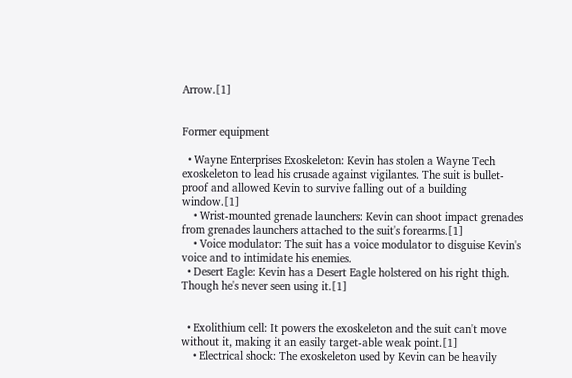Arrow.[1]


Former equipment

  • Wayne Enterprises Exoskeleton: Kevin has stolen a Wayne Tech exoskeleton to lead his crusade against vigilantes. The suit is bullet-proof and allowed Kevin to survive falling out of a building window.[1]
    • Wrist-mounted grenade launchers: Kevin can shoot impact grenades from grenades launchers attached to the suit's forearms.[1]
    • Voice modulator: The suit has a voice modulator to disguise Kevin's voice and to intimidate his enemies.
  • Desert Eagle: Kevin has a Desert Eagle holstered on his right thigh. Though he's never seen using it.[1]


  • Exolithium cell: It powers the exoskeleton and the suit can't move without it, making it an easily target-able weak point.[1]
    • Electrical shock: The exoskeleton used by Kevin can be heavily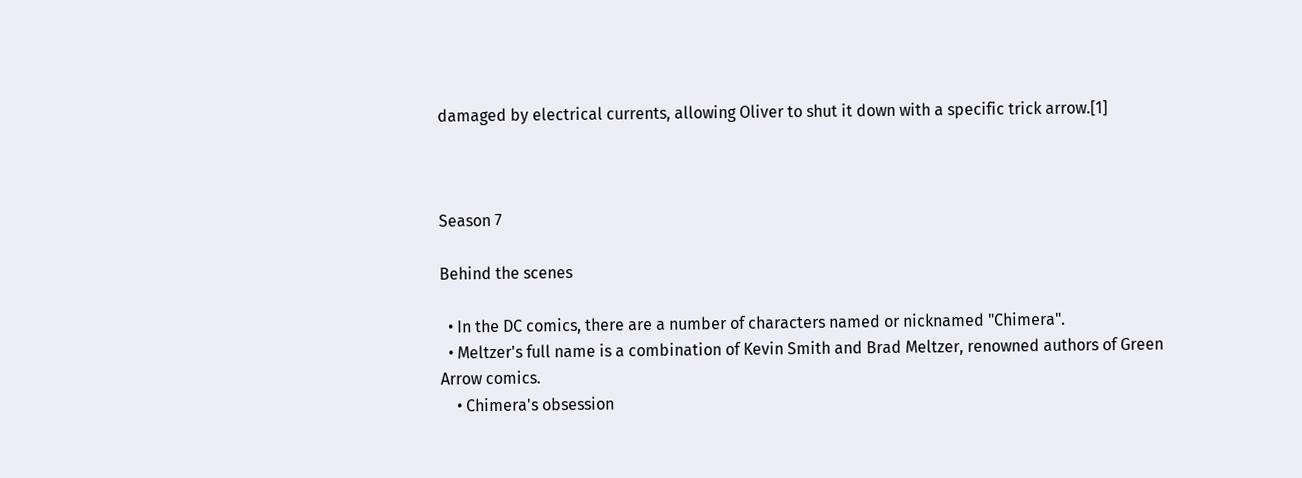damaged by electrical currents, allowing Oliver to shut it down with a specific trick arrow.[1]



Season 7

Behind the scenes

  • In the DC comics, there are a number of characters named or nicknamed "Chimera".
  • Meltzer's full name is a combination of Kevin Smith and Brad Meltzer, renowned authors of Green Arrow comics.
    • Chimera's obsession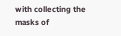with collecting the masks of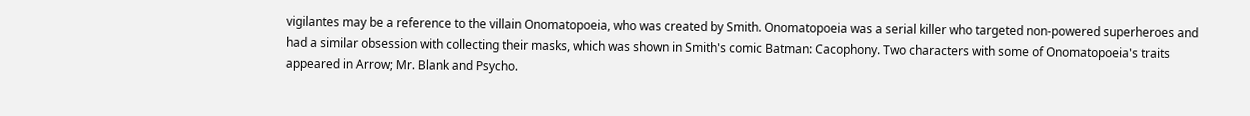vigilantes may be a reference to the villain Onomatopoeia, who was created by Smith. Onomatopoeia was a serial killer who targeted non-powered superheroes and had a similar obsession with collecting their masks, which was shown in Smith's comic Batman: Cacophony. Two characters with some of Onomatopoeia's traits appeared in Arrow; Mr. Blank and Psycho.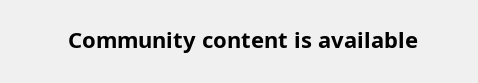Community content is available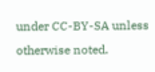under CC-BY-SA unless otherwise noted.